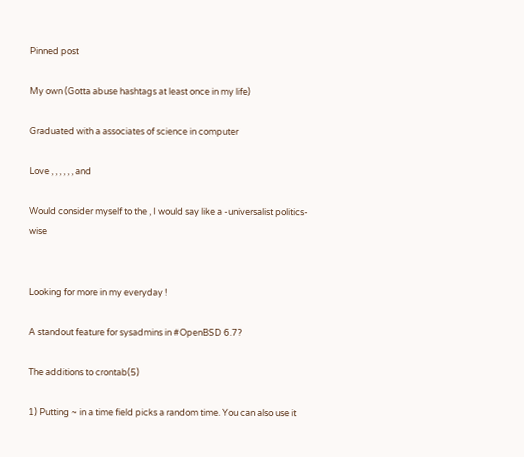Pinned post

My own (Gotta abuse hashtags at least once in my life)

Graduated with a associates of science in computer

Love , , , , , , and

Would consider myself to the , I would say like a -universalist politics-wise


Looking for more in my everyday !

A standout feature for sysadmins in #OpenBSD 6.7?

The additions to crontab(5)

1) Putting ~ in a time field picks a random time. You can also use it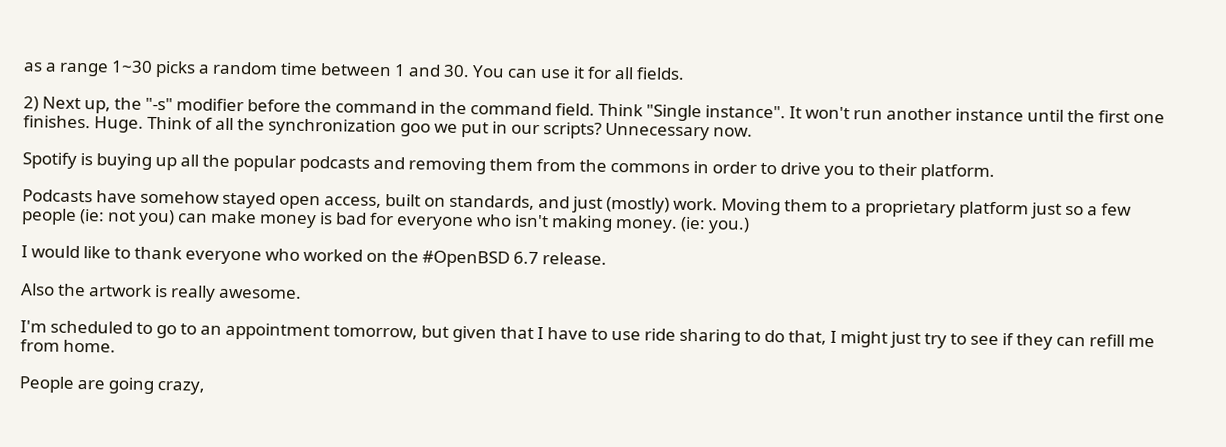as a range 1~30 picks a random time between 1 and 30. You can use it for all fields.

2) Next up, the "-s" modifier before the command in the command field. Think "Single instance". It won't run another instance until the first one finishes. Huge. Think of all the synchronization goo we put in our scripts? Unnecessary now.

Spotify is buying up all the popular podcasts and removing them from the commons in order to drive you to their platform.

Podcasts have somehow stayed open access, built on standards, and just (mostly) work. Moving them to a proprietary platform just so a few people (ie: not you) can make money is bad for everyone who isn't making money. (ie: you.)

I would like to thank everyone who worked on the #OpenBSD 6.7 release.

Also the artwork is really awesome.

I'm scheduled to go to an appointment tomorrow, but given that I have to use ride sharing to do that, I might just try to see if they can refill me from home.

People are going crazy,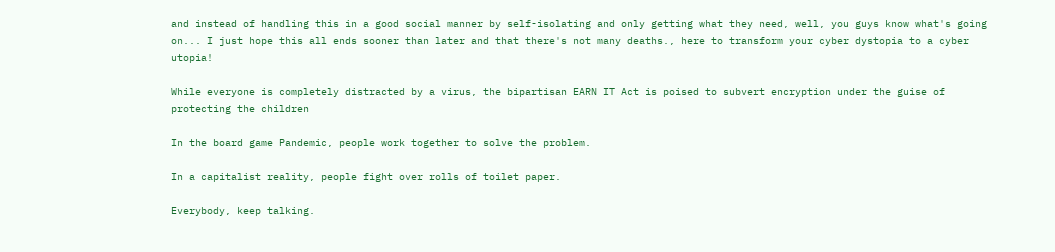and instead of handling this in a good social manner by self-isolating and only getting what they need, well, you guys know what's going on... I just hope this all ends sooner than later and that there's not many deaths., here to transform your cyber dystopia to a cyber utopia!

While everyone is completely distracted by a virus, the bipartisan EARN IT Act is poised to subvert encryption under the guise of protecting the children

In the board game Pandemic, people work together to solve the problem.

In a capitalist reality, people fight over rolls of toilet paper.

Everybody, keep talking.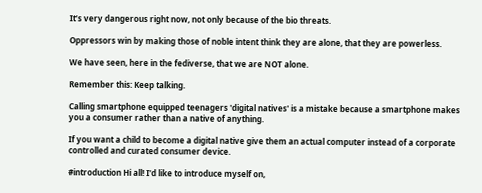It’s very dangerous right now, not only because of the bio threats.

Oppressors win by making those of noble intent think they are alone, that they are powerless.

We have seen, here in the fediverse, that we are NOT alone.

Remember this: Keep talking.

Calling smartphone equipped teenagers 'digital natives' is a mistake because a smartphone makes you a consumer rather than a native of anything.

If you want a child to become a digital native give them an actual computer instead of a corporate controlled and curated consumer device.

#introduction Hi all! I'd like to introduce myself on,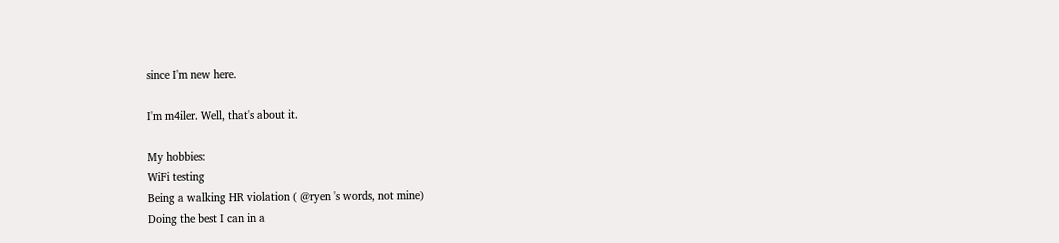since I'm new here.

I'm m4iler. Well, that's about it.

My hobbies:
WiFi testing
Being a walking HR violation ( @ryen 's words, not mine)
Doing the best I can in a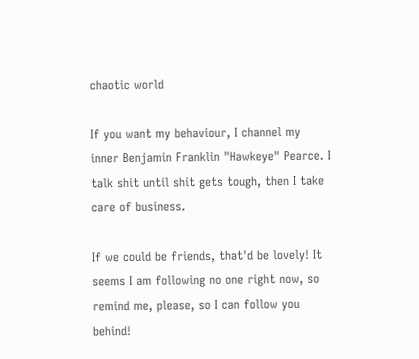chaotic world

If you want my behaviour, I channel my inner Benjamin Franklin "Hawkeye" Pearce. I talk shit until shit gets tough, then I take care of business.

If we could be friends, that'd be lovely! It seems I am following no one right now, so remind me, please, so I can follow you behind!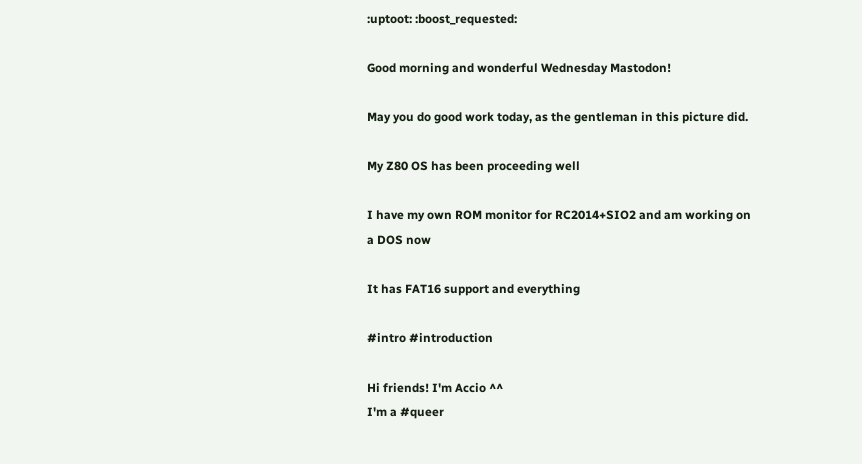:uptoot: :boost_requested:

Good morning and wonderful Wednesday Mastodon!

May you do good work today, as the gentleman in this picture did.

My Z80 OS has been proceeding well

I have my own ROM monitor for RC2014+SIO2 and am working on a DOS now

It has FAT16 support and everything

#intro #introduction

Hi friends! I'm Accio ^^
I'm a #queer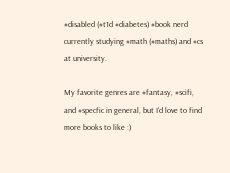#disabled (#t1d #diabetes) #book nerd currently studying #math (#maths) and #cs at university.

My favorite genres are #fantasy, #scifi, and #specfic in general, but I'd love to find more books to like :)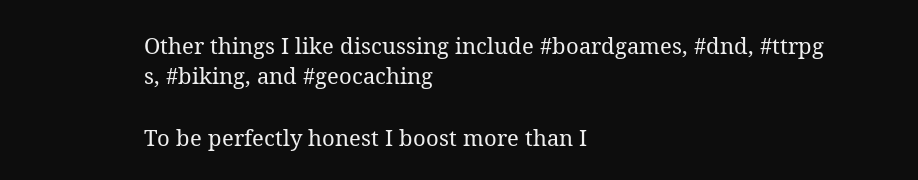Other things I like discussing include #boardgames, #dnd, #ttrpg s, #biking, and #geocaching

To be perfectly honest I boost more than I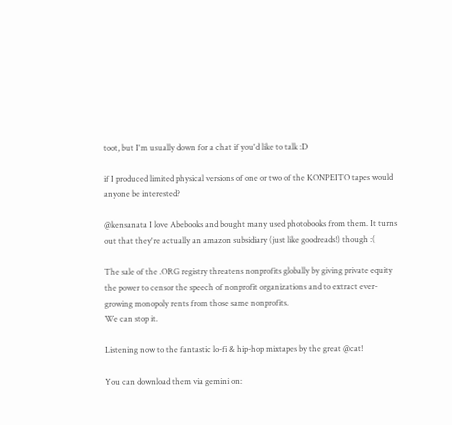toot, but I'm usually down for a chat if you'd like to talk :D

if I produced limited physical versions of one or two of the KONPEITO tapes would anyone be interested?

@kensanata I love Abebooks and bought many used photobooks from them. It turns out that they're actually an amazon subsidiary (just like goodreads!) though :(

The sale of the .ORG registry threatens nonprofits globally by giving private equity the power to censor the speech of nonprofit organizations and to extract ever-growing monopoly rents from those same nonprofits.
We can stop it.

Listening now to the fantastic lo-fi & hip-hop mixtapes by the great @cat!

You can download them via gemini on: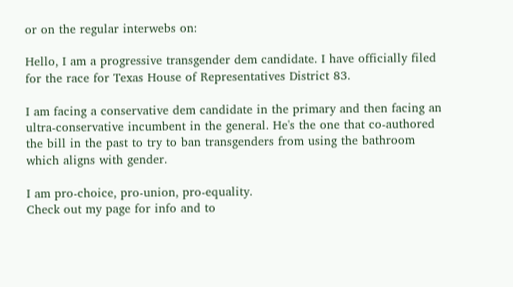or on the regular interwebs on:

Hello, I am a progressive transgender dem candidate. I have officially filed for the race for Texas House of Representatives District 83.

I am facing a conservative dem candidate in the primary and then facing an ultra-conservative incumbent in the general. He's the one that co-authored the bill in the past to try to ban transgenders from using the bathroom which aligns with gender.

I am pro-choice, pro-union, pro-equality.
Check out my page for info and to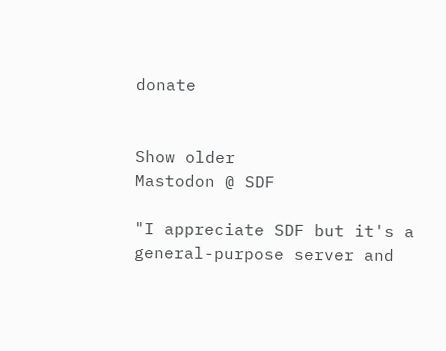donate


Show older
Mastodon @ SDF

"I appreciate SDF but it's a general-purpose server and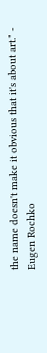the name doesn't make it obvious that it's about art." - Eugen Rochko